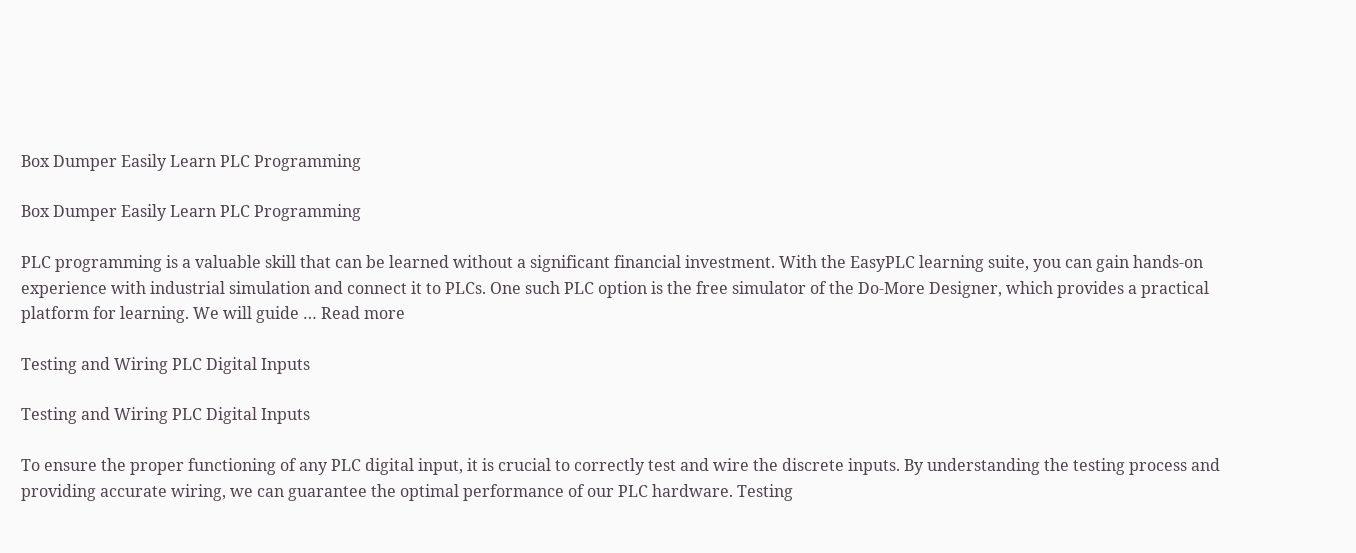Box Dumper Easily Learn PLC Programming

Box Dumper Easily Learn PLC Programming

PLC programming is a valuable skill that can be learned without a significant financial investment. With the EasyPLC learning suite, you can gain hands-on experience with industrial simulation and connect it to PLCs. One such PLC option is the free simulator of the Do-More Designer, which provides a practical platform for learning. We will guide … Read more

Testing and Wiring PLC Digital Inputs

Testing and Wiring PLC Digital Inputs

To ensure the proper functioning of any PLC digital input, it is crucial to correctly test and wire the discrete inputs. By understanding the testing process and providing accurate wiring, we can guarantee the optimal performance of our PLC hardware. Testing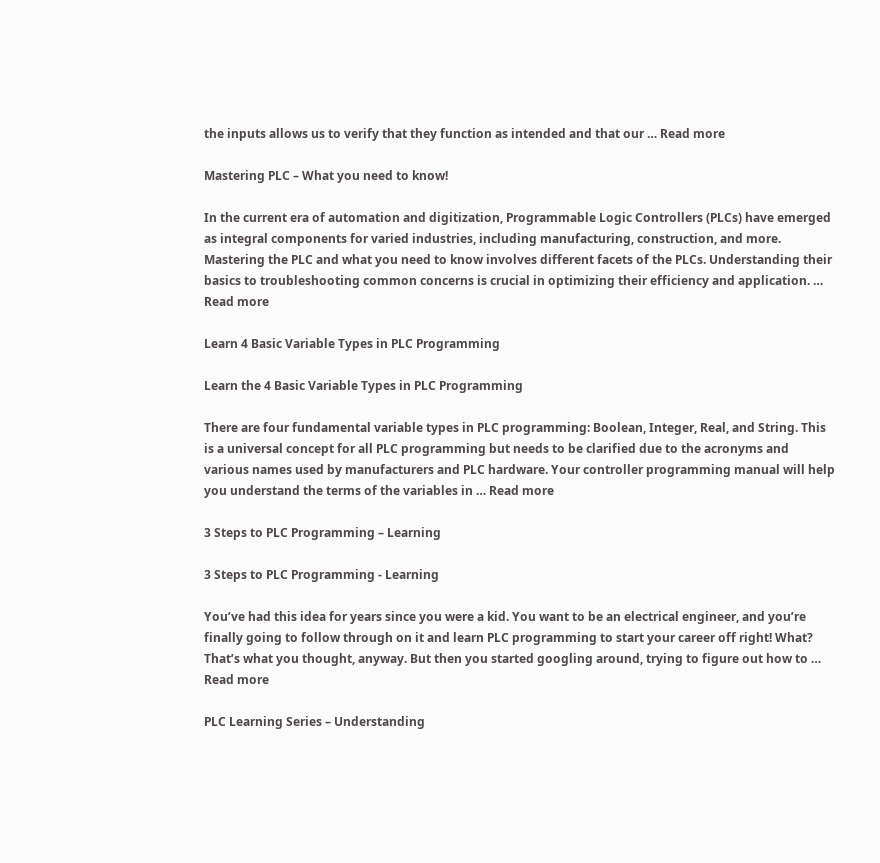the inputs allows us to verify that they function as intended and that our … Read more

Mastering PLC – What you need to know!

In the current era of automation and digitization, Programmable Logic Controllers (PLCs) have emerged as integral components for varied industries, including manufacturing, construction, and more. Mastering the PLC and what you need to know involves different facets of the PLCs. Understanding their basics to troubleshooting common concerns is crucial in optimizing their efficiency and application. … Read more

Learn 4 Basic Variable Types in PLC Programming

Learn the 4 Basic Variable Types in PLC Programming

There are four fundamental variable types in PLC programming: Boolean, Integer, Real, and String. This is a universal concept for all PLC programming but needs to be clarified due to the acronyms and various names used by manufacturers and PLC hardware. Your controller programming manual will help you understand the terms of the variables in … Read more

3 Steps to PLC Programming – Learning

3 Steps to PLC Programming - Learning

You’ve had this idea for years since you were a kid. You want to be an electrical engineer, and you’re finally going to follow through on it and learn PLC programming to start your career off right! What? That’s what you thought, anyway. But then you started googling around, trying to figure out how to … Read more

PLC Learning Series – Understanding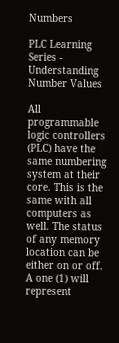Numbers

PLC Learning Series - Understanding Number Values

All programmable logic controllers (PLC) have the same numbering system at their core. This is the same with all computers as well. The status of any memory location can be either on or off. A one (1) will represent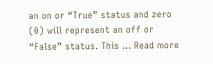an on or “True” status and zero (0) will represent an off or “False” status. This … Read more